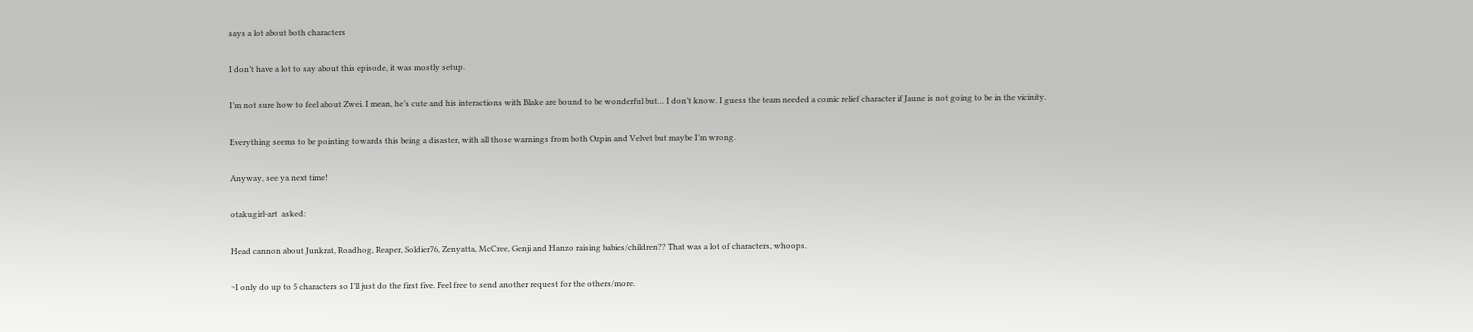says a lot about both characters

I don’t have a lot to say about this episode, it was mostly setup.

I’m not sure how to feel about Zwei. I mean, he’s cute and his interactions with Blake are bound to be wonderful but… I don’t know. I guess the team needed a comic relief character if Jaune is not going to be in the vicinity.

Everything seems to be pointing towards this being a disaster, with all those warnings from both Ozpin and Velvet but maybe I’m wrong.

Anyway, see ya next time!

otakugirl-art  asked:

Head cannon about Junkrat, Roadhog, Reaper, Soldier76, Zenyatta, McCree, Genji and Hanzo raising babies/children?? That was a lot of characters, whoops.

~I only do up to 5 characters so I’ll just do the first five. Feel free to send another request for the others/more.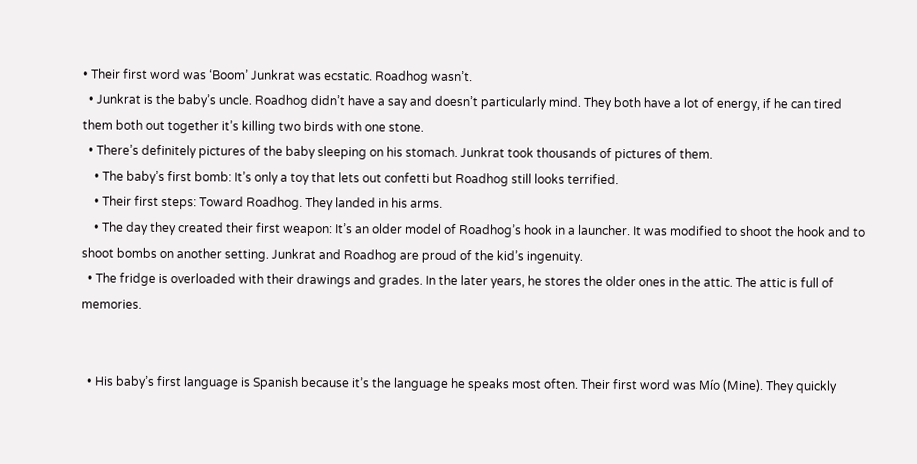• Their first word was ‘Boom’ Junkrat was ecstatic. Roadhog wasn’t.
  • Junkrat is the baby’s uncle. Roadhog didn’t have a say and doesn’t particularly mind. They both have a lot of energy, if he can tired them both out together it’s killing two birds with one stone.
  • There’s definitely pictures of the baby sleeping on his stomach. Junkrat took thousands of pictures of them.
    • The baby’s first bomb: It’s only a toy that lets out confetti but Roadhog still looks terrified.
    • Their first steps: Toward Roadhog. They landed in his arms.
    • The day they created their first weapon: It’s an older model of Roadhog’s hook in a launcher. It was modified to shoot the hook and to shoot bombs on another setting. Junkrat and Roadhog are proud of the kid’s ingenuity.
  • The fridge is overloaded with their drawings and grades. In the later years, he stores the older ones in the attic. The attic is full of memories.


  • His baby’s first language is Spanish because it’s the language he speaks most often. Their first word was Mío (Mine). They quickly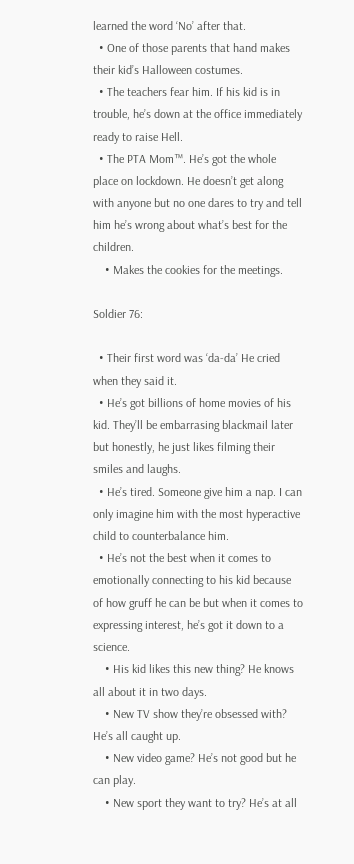learned the word ‘No’ after that.
  • One of those parents that hand makes their kid’s Halloween costumes.
  • The teachers fear him. If his kid is in trouble, he’s down at the office immediately ready to raise Hell.
  • The PTA Mom™. He’s got the whole place on lockdown. He doesn’t get along with anyone but no one dares to try and tell him he’s wrong about what’s best for the children.
    • Makes the cookies for the meetings.

Soldier 76:

  • Their first word was ‘da-da’ He cried when they said it.
  • He’s got billions of home movies of his kid. They’ll be embarrasing blackmail later but honestly, he just likes filming their smiles and laughs.
  • He’s tired. Someone give him a nap. I can only imagine him with the most hyperactive child to counterbalance him.
  • He’s not the best when it comes to emotionally connecting to his kid because of how gruff he can be but when it comes to expressing interest, he’s got it down to a science.
    • His kid likes this new thing? He knows all about it in two days.
    • New TV show they’re obsessed with? He’s all caught up.
    • New video game? He’s not good but he can play.
    • New sport they want to try? He’s at all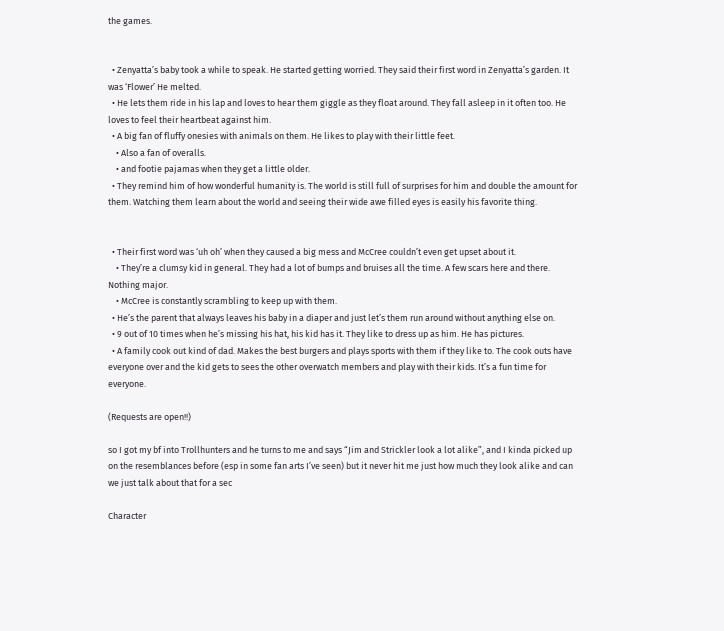the games.


  • Zenyatta’s baby took a while to speak. He started getting worried. They said their first word in Zenyatta’s garden. It was ‘Flower’ He melted.
  • He lets them ride in his lap and loves to hear them giggle as they float around. They fall asleep in it often too. He loves to feel their heartbeat against him.
  • A big fan of fluffy onesies with animals on them. He likes to play with their little feet.
    • Also a fan of overalls.
    • and footie pajamas when they get a little older.
  • They remind him of how wonderful humanity is. The world is still full of surprises for him and double the amount for them. Watching them learn about the world and seeing their wide awe filled eyes is easily his favorite thing.


  • Their first word was ‘uh oh’ when they caused a big mess and McCree couldn’t even get upset about it.
    • They’re a clumsy kid in general. They had a lot of bumps and bruises all the time. A few scars here and there. Nothing major.
    • McCree is constantly scrambling to keep up with them.
  • He’s the parent that always leaves his baby in a diaper and just let’s them run around without anything else on.
  • 9 out of 10 times when he’s missing his hat, his kid has it. They like to dress up as him. He has pictures.
  • A family cook out kind of dad. Makes the best burgers and plays sports with them if they like to. The cook outs have everyone over and the kid gets to sees the other overwatch members and play with their kids. It’s a fun time for everyone.

(Requests are open!!)

so I got my bf into Trollhunters and he turns to me and says “Jim and Strickler look a lot alike”, and I kinda picked up on the resemblances before (esp in some fan arts I’ve seen) but it never hit me just how much they look alike and can we just talk about that for a sec

Character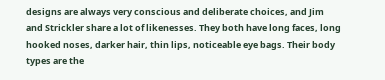designs are always very conscious and deliberate choices, and Jim and Strickler share a lot of likenesses. They both have long faces, long hooked noses, darker hair, thin lips, noticeable eye bags. Their body types are the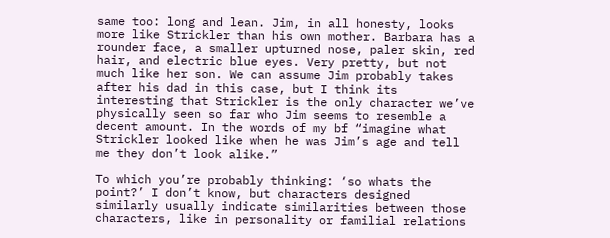same too: long and lean. Jim, in all honesty, looks more like Strickler than his own mother. Barbara has a rounder face, a smaller upturned nose, paler skin, red hair, and electric blue eyes. Very pretty, but not much like her son. We can assume Jim probably takes after his dad in this case, but I think its interesting that Strickler is the only character we’ve physically seen so far who Jim seems to resemble a decent amount. In the words of my bf “imagine what Strickler looked like when he was Jim’s age and tell me they don’t look alike.”

To which you’re probably thinking: ‘so whats the point?’ I don’t know, but characters designed similarly usually indicate similarities between those characters, like in personality or familial relations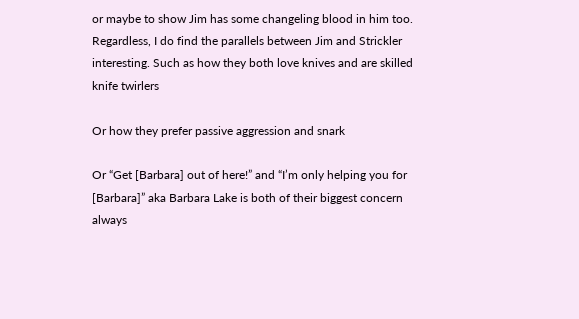or maybe to show Jim has some changeling blood in him too. Regardless, I do find the parallels between Jim and Strickler interesting. Such as how they both love knives and are skilled knife twirlers

Or how they prefer passive aggression and snark

Or “Get [Barbara] out of here!” and “I’m only helping you for [Barbara]” aka Barbara Lake is both of their biggest concern always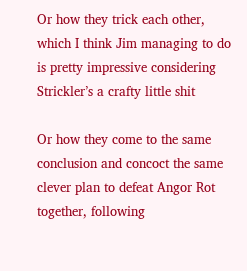Or how they trick each other, which I think Jim managing to do is pretty impressive considering Strickler’s a crafty little shit

Or how they come to the same conclusion and concoct the same clever plan to defeat Angor Rot together, following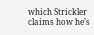which Strickler claims how he’s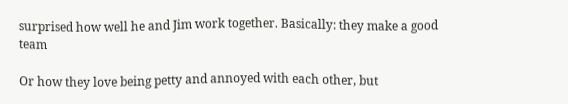surprised how well he and Jim work together. Basically: they make a good team

Or how they love being petty and annoyed with each other, but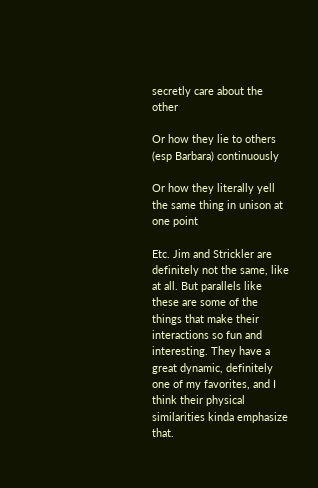secretly care about the other

Or how they lie to others (esp Barbara) continuously

Or how they literally yell the same thing in unison at one point

Etc. Jim and Strickler are definitely not the same, like at all. But parallels like these are some of the things that make their interactions so fun and interesting. They have a great dynamic, definitely one of my favorites, and I think their physical similarities kinda emphasize that.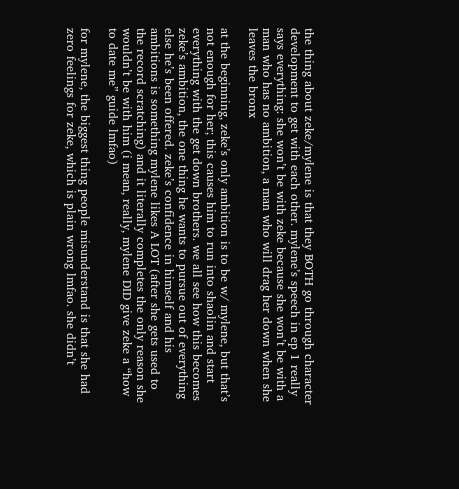the thing about zeke/mylene is that they BOTH go through character development to get with each other. mylene’s speech in ep 1 really says everything: she won’t be with zeke because she won’t be with a man who has no ambition, a man who will drag her down when she leaves the bronx

at the beginning, zeke’s only ambition is to be w/ mylene, but that’s not enough for her; this causes him to run into shaolin and start everything with the get down brothers. we all see how this becomes zeke’s ambition, the one thing he wants to pursue out of everything else he’s been offered. zeke’s confidence in himself and his ambitions is something mylene likes A LOT (after she gets used to the record scratching) and it literally completes the only reason she wouldn’t be with him (i mean, really, mylene DID give zeke a “how to date me” guide lmfao)

for mylene, the biggest thing people misunderstand is that she had zero feelings for zeke, which is plain wrong lmfao. she didn’t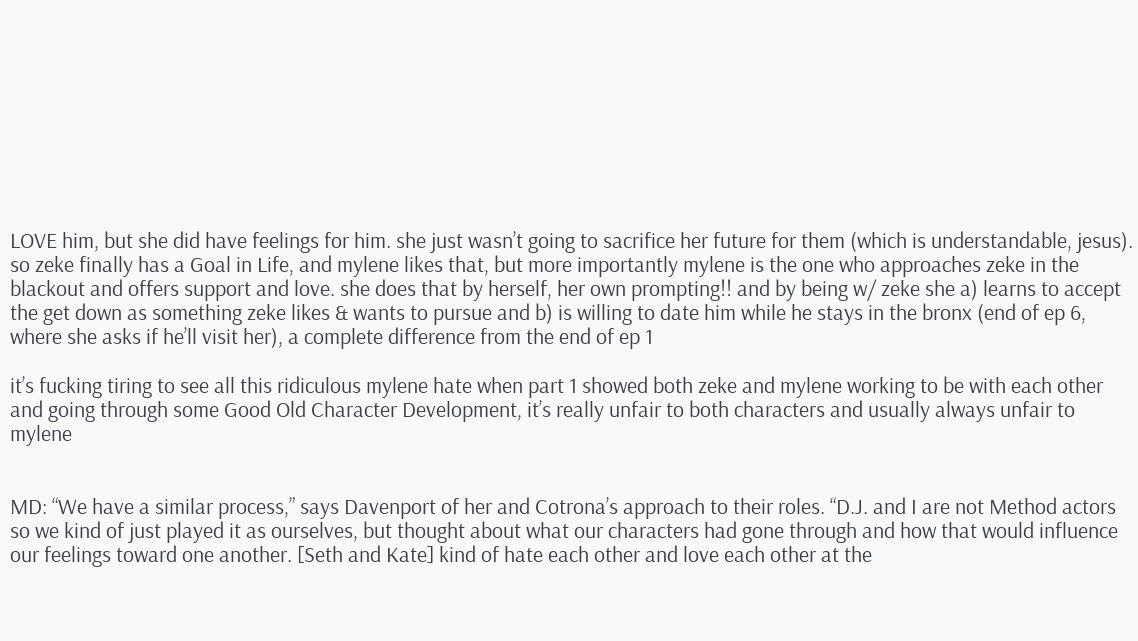LOVE him, but she did have feelings for him. she just wasn’t going to sacrifice her future for them (which is understandable, jesus). so zeke finally has a Goal in Life, and mylene likes that, but more importantly mylene is the one who approaches zeke in the blackout and offers support and love. she does that by herself, her own prompting!! and by being w/ zeke she a) learns to accept the get down as something zeke likes & wants to pursue and b) is willing to date him while he stays in the bronx (end of ep 6, where she asks if he’ll visit her), a complete difference from the end of ep 1

it’s fucking tiring to see all this ridiculous mylene hate when part 1 showed both zeke and mylene working to be with each other and going through some Good Old Character Development, it’s really unfair to both characters and usually always unfair to mylene


MD: “We have a similar process,” says Davenport of her and Cotrona’s approach to their roles. “D.J. and I are not Method actors so we kind of just played it as ourselves, but thought about what our characters had gone through and how that would influence our feelings toward one another. [Seth and Kate] kind of hate each other and love each other at the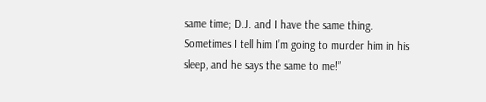same time; D.J. and I have the same thing. Sometimes I tell him I’m going to murder him in his sleep, and he says the same to me!”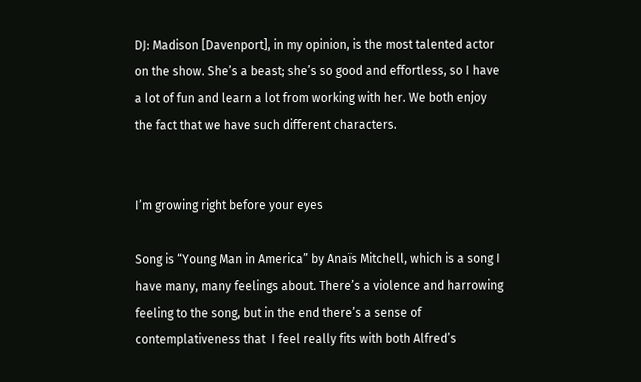DJ: Madison [Davenport], in my opinion, is the most talented actor on the show. She’s a beast; she’s so good and effortless, so I have a lot of fun and learn a lot from working with her. We both enjoy the fact that we have such different characters.


I’m growing right before your eyes

Song is “Young Man in America” by Anaïs Mitchell, which is a song I have many, many feelings about. There’s a violence and harrowing feeling to the song, but in the end there’s a sense of contemplativeness that  I feel really fits with both Alfred’s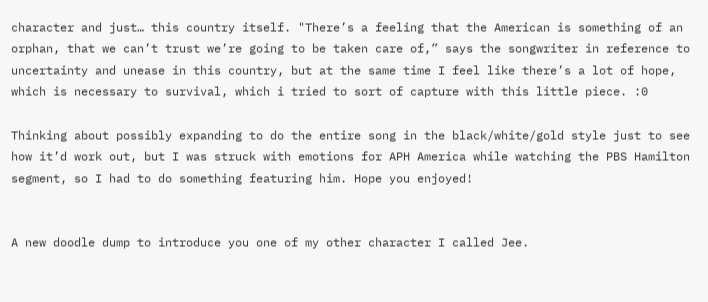character and just… this country itself. "There’s a feeling that the American is something of an orphan, that we can’t trust we’re going to be taken care of,” says the songwriter in reference to uncertainty and unease in this country, but at the same time I feel like there’s a lot of hope, which is necessary to survival, which i tried to sort of capture with this little piece. :0

Thinking about possibly expanding to do the entire song in the black/white/gold style just to see how it’d work out, but I was struck with emotions for APH America while watching the PBS Hamilton segment, so I had to do something featuring him. Hope you enjoyed!


A new doodle dump to introduce you one of my other character I called Jee.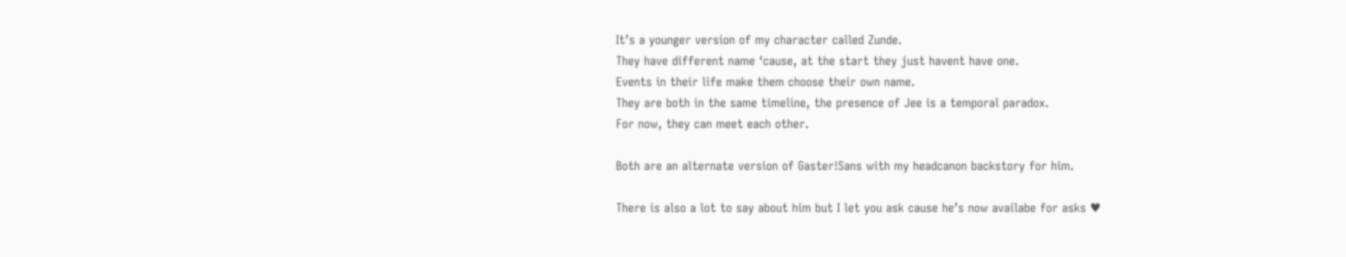It’s a younger version of my character called Zunde.
They have different name ‘cause, at the start they just havent have one.
Events in their life make them choose their own name.
They are both in the same timeline, the presence of Jee is a temporal paradox.
For now, they can meet each other.

Both are an alternate version of Gaster!Sans with my headcanon backstory for him.

There is also a lot to say about him but I let you ask cause he’s now availabe for asks ♥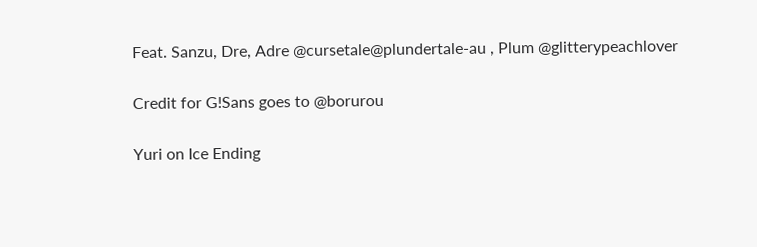Feat. Sanzu, Dre, Adre @cursetale@plundertale-au , Plum @glitterypeachlover

Credit for G!Sans goes to @borurou

Yuri on Ice Ending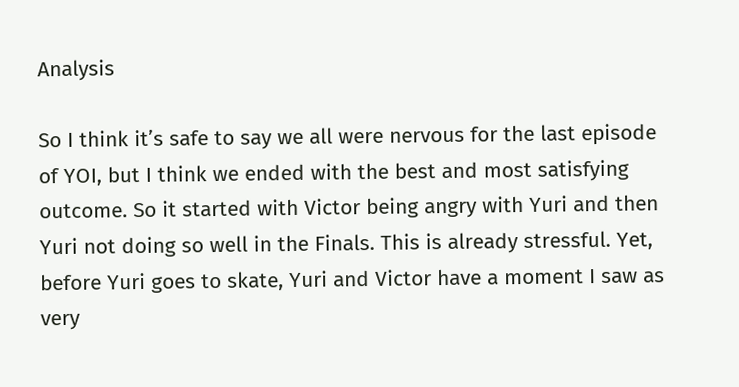Analysis

So I think it’s safe to say we all were nervous for the last episode of YOI, but I think we ended with the best and most satisfying outcome. So it started with Victor being angry with Yuri and then Yuri not doing so well in the Finals. This is already stressful. Yet, before Yuri goes to skate, Yuri and Victor have a moment I saw as very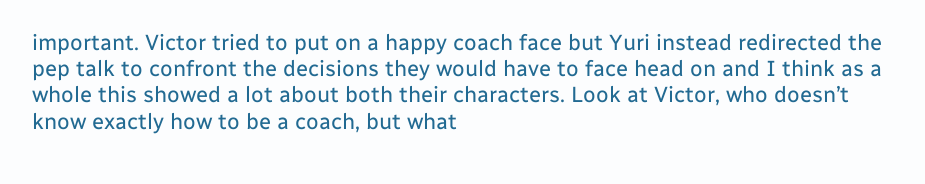important. Victor tried to put on a happy coach face but Yuri instead redirected the pep talk to confront the decisions they would have to face head on and I think as a whole this showed a lot about both their characters. Look at Victor, who doesn’t know exactly how to be a coach, but what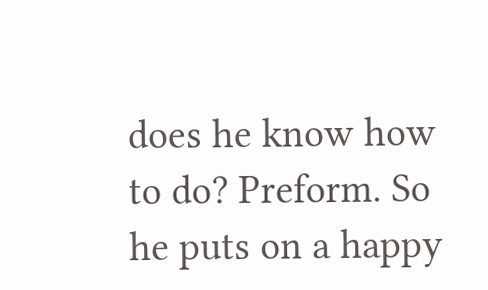does he know how to do? Preform. So he puts on a happy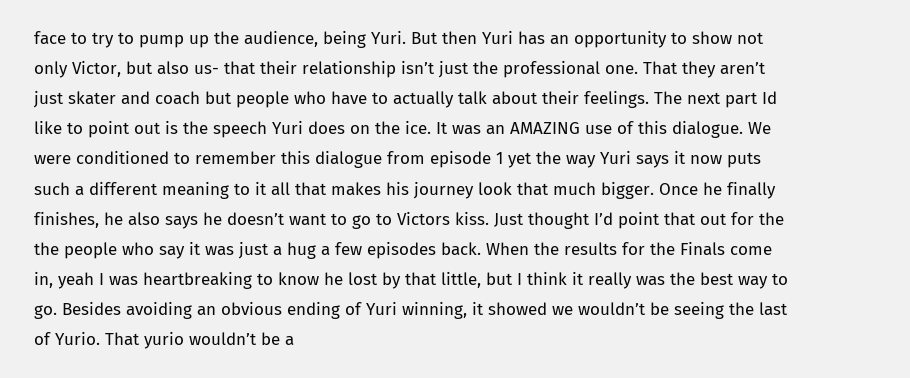face to try to pump up the audience, being Yuri. But then Yuri has an opportunity to show not only Victor, but also us- that their relationship isn’t just the professional one. That they aren’t just skater and coach but people who have to actually talk about their feelings. The next part Id like to point out is the speech Yuri does on the ice. It was an AMAZING use of this dialogue. We were conditioned to remember this dialogue from episode 1 yet the way Yuri says it now puts such a different meaning to it all that makes his journey look that much bigger. Once he finally finishes, he also says he doesn’t want to go to Victors kiss. Just thought I’d point that out for the the people who say it was just a hug a few episodes back. When the results for the Finals come in, yeah I was heartbreaking to know he lost by that little, but I think it really was the best way to go. Besides avoiding an obvious ending of Yuri winning, it showed we wouldn’t be seeing the last of Yurio. That yurio wouldn’t be a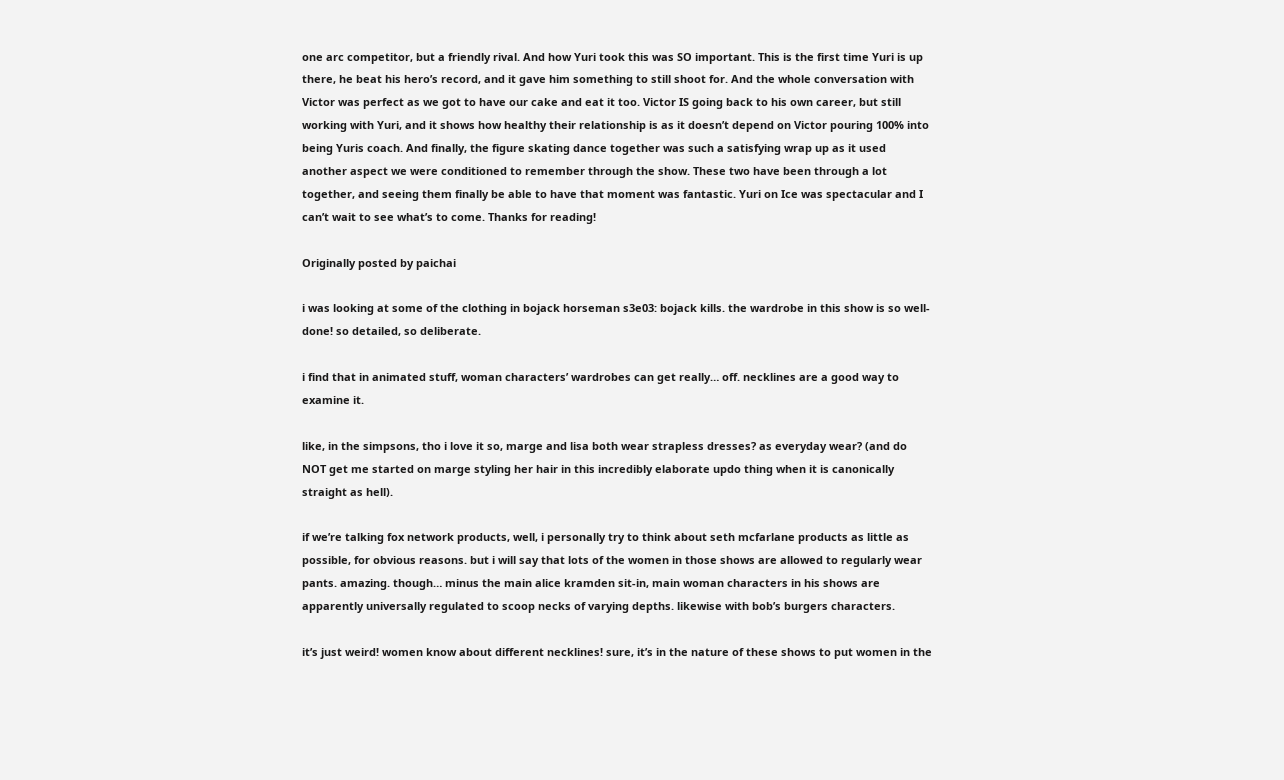one arc competitor, but a friendly rival. And how Yuri took this was SO important. This is the first time Yuri is up there, he beat his hero’s record, and it gave him something to still shoot for. And the whole conversation with Victor was perfect as we got to have our cake and eat it too. Victor IS going back to his own career, but still working with Yuri, and it shows how healthy their relationship is as it doesn’t depend on Victor pouring 100% into being Yuris coach. And finally, the figure skating dance together was such a satisfying wrap up as it used another aspect we were conditioned to remember through the show. These two have been through a lot together, and seeing them finally be able to have that moment was fantastic. Yuri on Ice was spectacular and I can’t wait to see what’s to come. Thanks for reading!

Originally posted by paichai

i was looking at some of the clothing in bojack horseman s3e03: bojack kills. the wardrobe in this show is so well-done! so detailed, so deliberate.

i find that in animated stuff, woman characters’ wardrobes can get really… off. necklines are a good way to examine it.

like, in the simpsons, tho i love it so, marge and lisa both wear strapless dresses? as everyday wear? (and do NOT get me started on marge styling her hair in this incredibly elaborate updo thing when it is canonically straight as hell).

if we’re talking fox network products, well, i personally try to think about seth mcfarlane products as little as possible, for obvious reasons. but i will say that lots of the women in those shows are allowed to regularly wear pants. amazing. though… minus the main alice kramden sit-in, main woman characters in his shows are apparently universally regulated to scoop necks of varying depths. likewise with bob’s burgers characters.

it’s just weird! women know about different necklines! sure, it’s in the nature of these shows to put women in the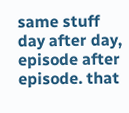same stuff day after day, episode after episode. that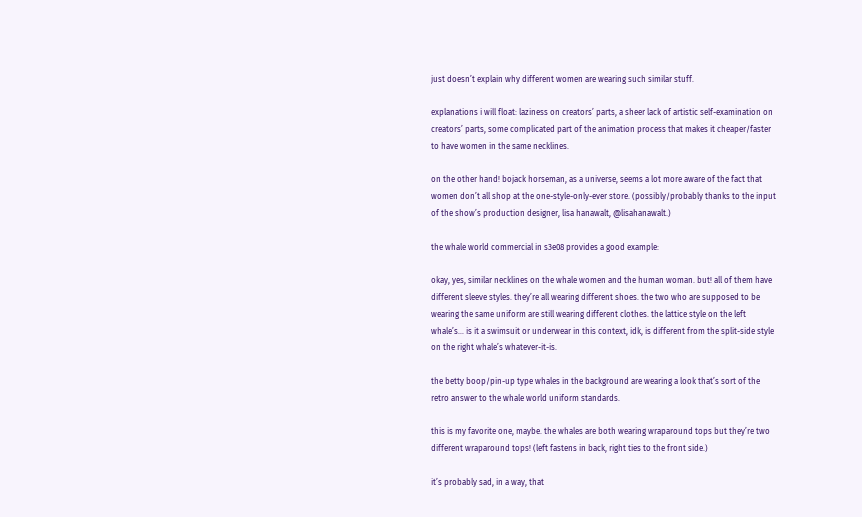just doesn’t explain why different women are wearing such similar stuff.

explanations i will float: laziness on creators’ parts, a sheer lack of artistic self-examination on creators’ parts, some complicated part of the animation process that makes it cheaper/faster to have women in the same necklines.

on the other hand! bojack horseman, as a universe, seems a lot more aware of the fact that women don’t all shop at the one-style-only-ever store. (possibly/probably thanks to the input of the show’s production designer, lisa hanawalt, @lisahanawalt.)

the whale world commercial in s3e08 provides a good example:

okay, yes, similar necklines on the whale women and the human woman. but! all of them have different sleeve styles. they’re all wearing different shoes. the two who are supposed to be wearing the same uniform are still wearing different clothes. the lattice style on the left whale’s… is it a swimsuit or underwear in this context, idk, is different from the split-side style on the right whale’s whatever-it-is.

the betty boop/pin-up type whales in the background are wearing a look that’s sort of the retro answer to the whale world uniform standards.

this is my favorite one, maybe. the whales are both wearing wraparound tops but they’re two different wraparound tops! (left fastens in back, right ties to the front side.)

it’s probably sad, in a way, that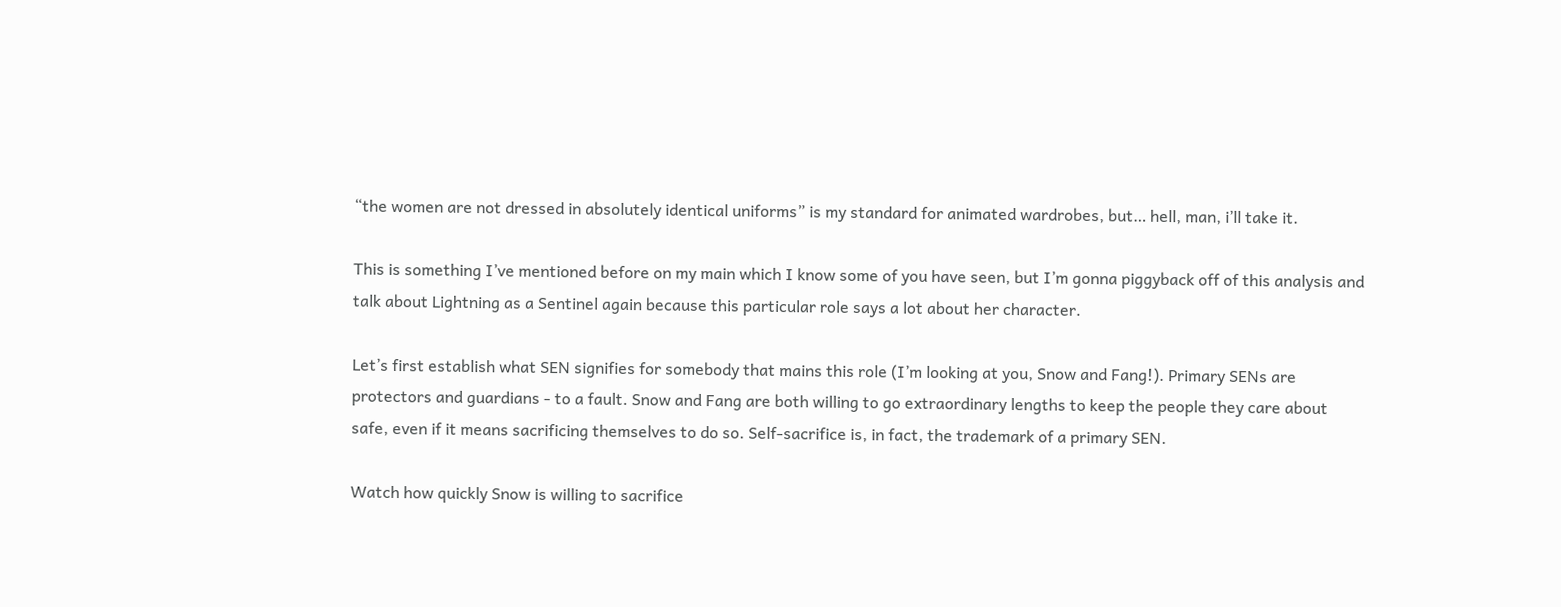“the women are not dressed in absolutely identical uniforms” is my standard for animated wardrobes, but… hell, man, i’ll take it.

This is something I’ve mentioned before on my main which I know some of you have seen, but I’m gonna piggyback off of this analysis and talk about Lightning as a Sentinel again because this particular role says a lot about her character.

Let’s first establish what SEN signifies for somebody that mains this role (I’m looking at you, Snow and Fang!). Primary SENs are protectors and guardians - to a fault. Snow and Fang are both willing to go extraordinary lengths to keep the people they care about safe, even if it means sacrificing themselves to do so. Self-sacrifice is, in fact, the trademark of a primary SEN.

Watch how quickly Snow is willing to sacrifice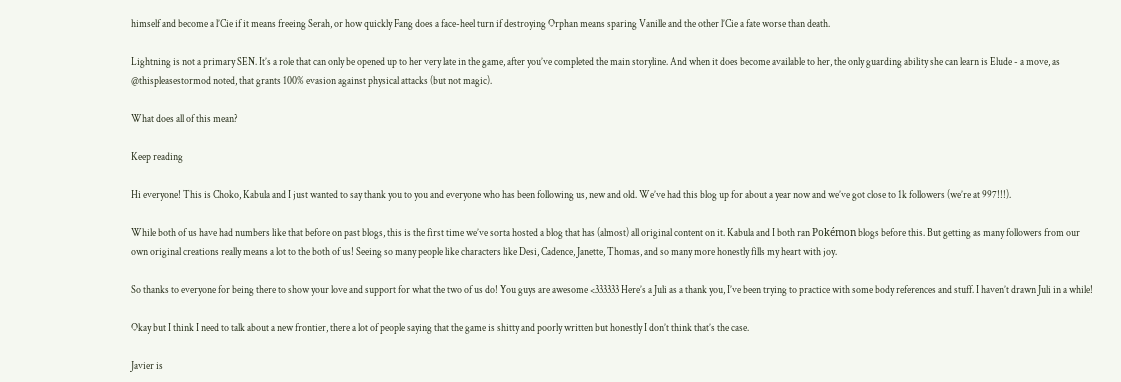himself and become a l’Cie if it means freeing Serah, or how quickly Fang does a face-heel turn if destroying Orphan means sparing Vanille and the other l’Cie a fate worse than death.

Lightning is not a primary SEN. It’s a role that can only be opened up to her very late in the game, after you’ve completed the main storyline. And when it does become available to her, the only guarding ability she can learn is Elude - a move, as @thispleasestormod noted, that grants 100% evasion against physical attacks (but not magic).

What does all of this mean?

Keep reading

Hi everyone! This is Choko, Kabula and I just wanted to say thank you to you and everyone who has been following us, new and old. We’ve had this blog up for about a year now and we’ve got close to 1k followers (we’re at 997!!!).

While both of us have had numbers like that before on past blogs, this is the first time we’ve sorta hosted a blog that has (almost) all original content on it. Kabula and I both ran Pokémon blogs before this. But getting as many followers from our own original creations really means a lot to the both of us! Seeing so many people like characters like Desi, Cadence, Janette, Thomas, and so many more honestly fills my heart with joy.

So thanks to everyone for being there to show your love and support for what the two of us do! You guys are awesome <333333 Here’s a Juli as a thank you, I’ve been trying to practice with some body references and stuff. I haven’t drawn Juli in a while!

Okay but I think I need to talk about a new frontier, there a lot of people saying that the game is shitty and poorly written but honestly I don’t think that’s the case.

Javier is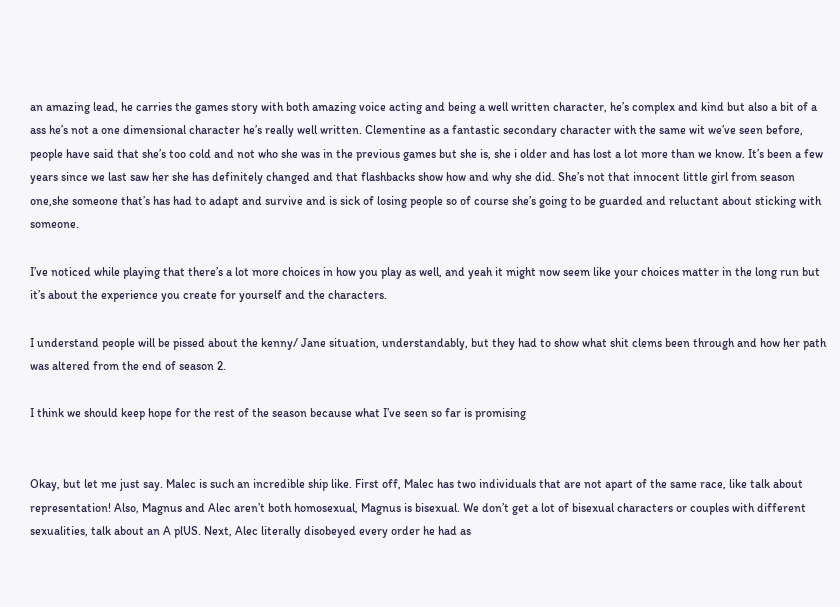an amazing lead, he carries the games story with both amazing voice acting and being a well written character, he’s complex and kind but also a bit of a ass he’s not a one dimensional character he’s really well written. Clementine as a fantastic secondary character with the same wit we’ve seen before, people have said that she’s too cold and not who she was in the previous games but she is, she i older and has lost a lot more than we know. It’s been a few years since we last saw her she has definitely changed and that flashbacks show how and why she did. She’s not that innocent little girl from season one,she someone that’s has had to adapt and survive and is sick of losing people so of course she’s going to be guarded and reluctant about sticking with someone.

I’ve noticed while playing that there’s a lot more choices in how you play as well, and yeah it might now seem like your choices matter in the long run but it’s about the experience you create for yourself and the characters.

I understand people will be pissed about the kenny/ Jane situation, understandably, but they had to show what shit clems been through and how her path was altered from the end of season 2.

I think we should keep hope for the rest of the season because what I’ve seen so far is promising


Okay, but let me just say. Malec is such an incredible ship like. First off, Malec has two individuals that are not apart of the same race, like talk about representation! Also, Magnus and Alec aren’t both homosexual, Magnus is bisexual. We don’t get a lot of bisexual characters or couples with different sexualities, talk about an A plUS. Next, Alec literally disobeyed every order he had as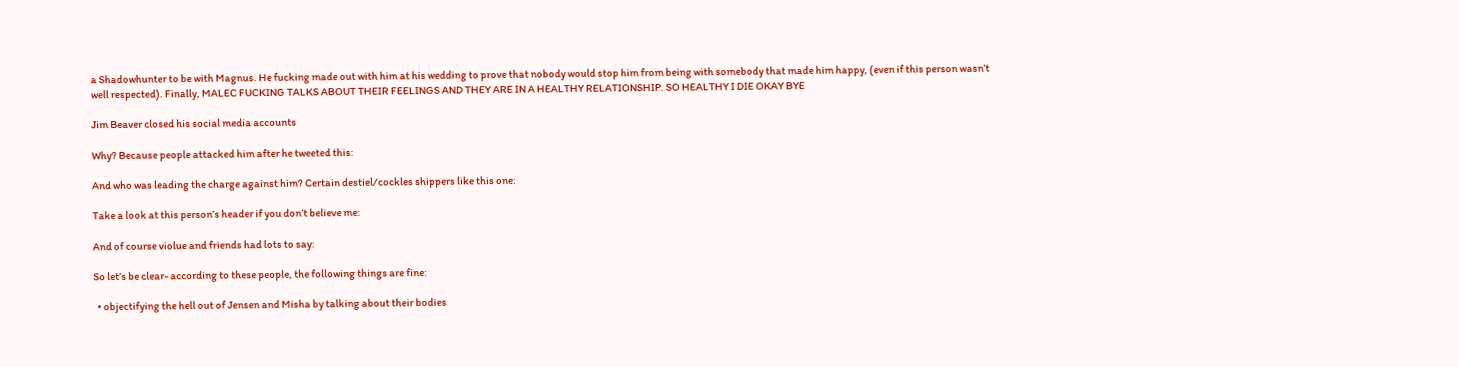a Shadowhunter to be with Magnus. He fucking made out with him at his wedding to prove that nobody would stop him from being with somebody that made him happy, (even if this person wasn’t well respected). Finally, MALEC FUCKING TALKS ABOUT THEIR FEELINGS AND THEY ARE IN A HEALTHY RELATIONSHIP. SO HEALTHY I DIE OKAY BYE

Jim Beaver closed his social media accounts

Why? Because people attacked him after he tweeted this:

And who was leading the charge against him? Certain destiel/cockles shippers like this one:

Take a look at this person’s header if you don’t believe me:

And of course violue and friends had lots to say:

So let’s be clear- according to these people, the following things are fine:

  • objectifying the hell out of Jensen and Misha by talking about their bodies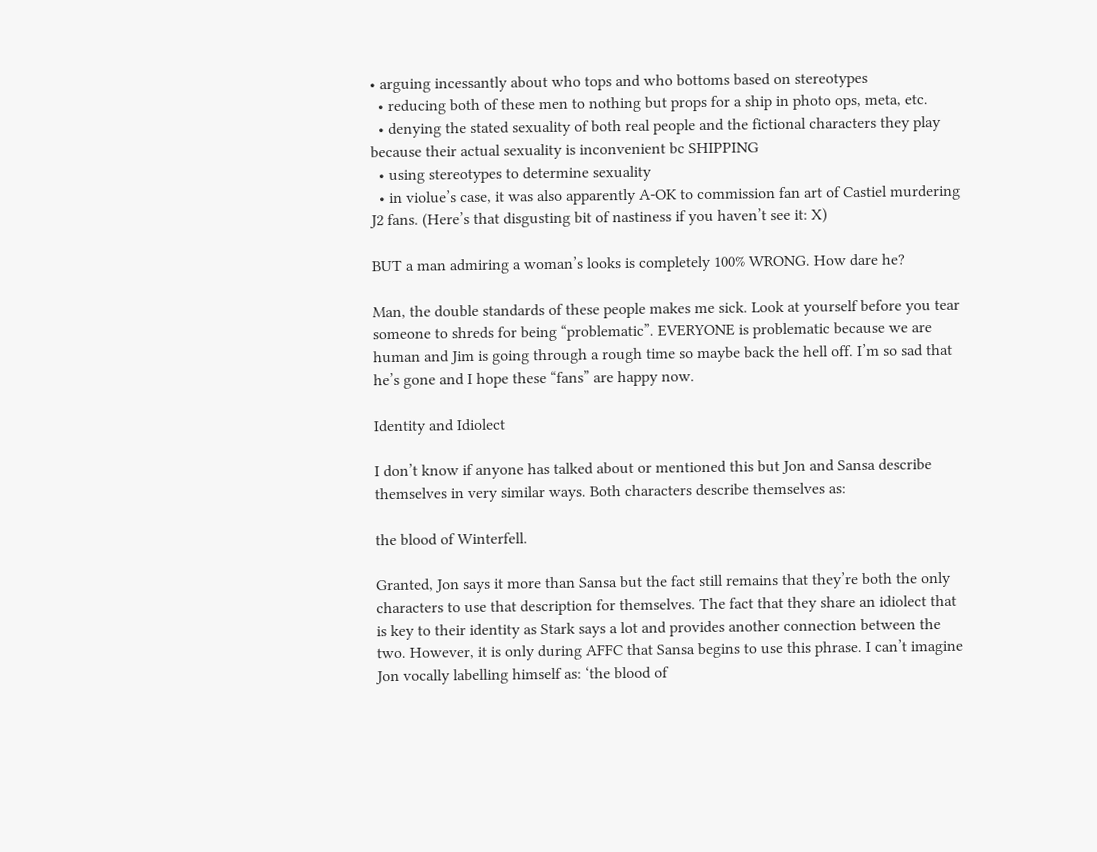• arguing incessantly about who tops and who bottoms based on stereotypes
  • reducing both of these men to nothing but props for a ship in photo ops, meta, etc.
  • denying the stated sexuality of both real people and the fictional characters they play because their actual sexuality is inconvenient bc SHIPPING
  • using stereotypes to determine sexuality
  • in violue’s case, it was also apparently A-OK to commission fan art of Castiel murdering J2 fans. (Here’s that disgusting bit of nastiness if you haven’t see it: X)

BUT a man admiring a woman’s looks is completely 100% WRONG. How dare he?

Man, the double standards of these people makes me sick. Look at yourself before you tear someone to shreds for being “problematic”. EVERYONE is problematic because we are human and Jim is going through a rough time so maybe back the hell off. I’m so sad that he’s gone and I hope these “fans” are happy now.

Identity and Idiolect

I don’t know if anyone has talked about or mentioned this but Jon and Sansa describe themselves in very similar ways. Both characters describe themselves as:

the blood of Winterfell.

Granted, Jon says it more than Sansa but the fact still remains that they’re both the only characters to use that description for themselves. The fact that they share an idiolect that is key to their identity as Stark says a lot and provides another connection between the two. However, it is only during AFFC that Sansa begins to use this phrase. I can’t imagine Jon vocally labelling himself as: ‘the blood of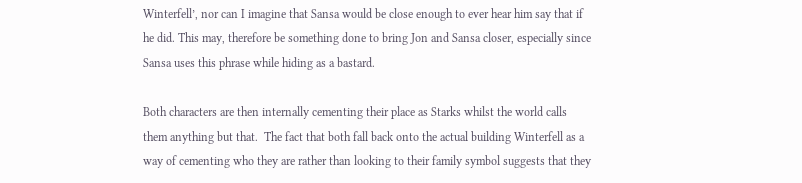Winterfell’, nor can I imagine that Sansa would be close enough to ever hear him say that if he did. This may, therefore be something done to bring Jon and Sansa closer, especially since Sansa uses this phrase while hiding as a bastard.

Both characters are then internally cementing their place as Starks whilst the world calls them anything but that.  The fact that both fall back onto the actual building Winterfell as a way of cementing who they are rather than looking to their family symbol suggests that they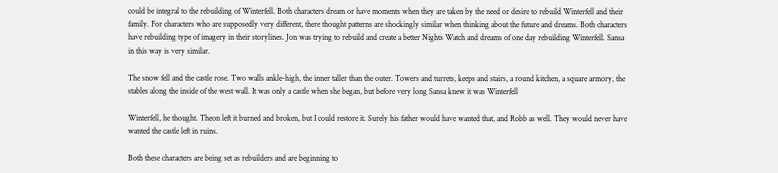could be integral to the rebuilding of Winterfell. Both characters dream or have moments when they are taken by the need or desire to rebuild Winterfell and their family. For characters who are supposedly very different, there thought patterns are shockingly similar when thinking about the future and dreams. Both characters have rebuilding type of imagery in their storylines. Jon was trying to rebuild and create a better Nights Watch and dreams of one day rebuilding Winterfell. Sansa in this way is very similar.

The snow fell and the castle rose. Two walls ankle-high, the inner taller than the outer. Towers and turrets, keeps and stairs, a round kitchen, a square armory, the stables along the inside of the west wall. It was only a castle when she began, but before very long Sansa knew it was Winterfell

Winterfell, he thought. Theon left it burned and broken, but I could restore it. Surely his father would have wanted that, and Robb as well. They would never have wanted the castle left in ruins.

Both these characters are being set as rebuilders and are beginning to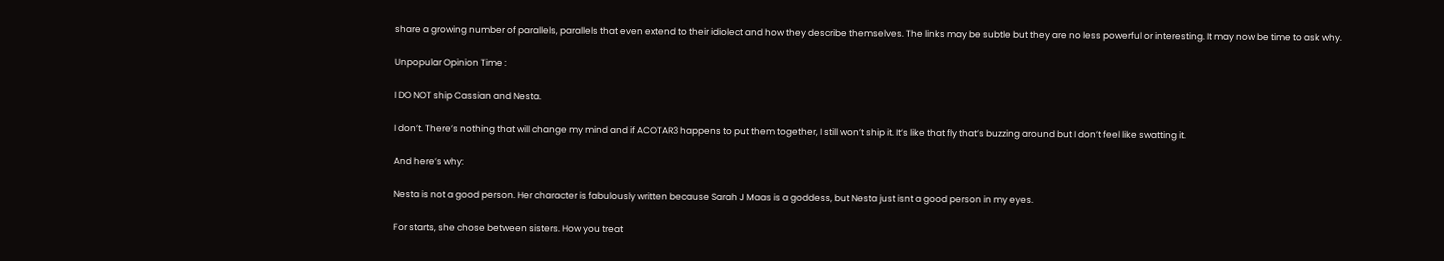share a growing number of parallels, parallels that even extend to their idiolect and how they describe themselves. The links may be subtle but they are no less powerful or interesting. It may now be time to ask why.

Unpopular Opinion Time :

I DO NOT ship Cassian and Nesta.

I don’t. There’s nothing that will change my mind and if ACOTAR3 happens to put them together, I still won’t ship it. It’s like that fly that’s buzzing around but I don’t feel like swatting it.

And here’s why:

Nesta is not a good person. Her character is fabulously written because Sarah J Maas is a goddess, but Nesta just isnt a good person in my eyes.

For starts, she chose between sisters. How you treat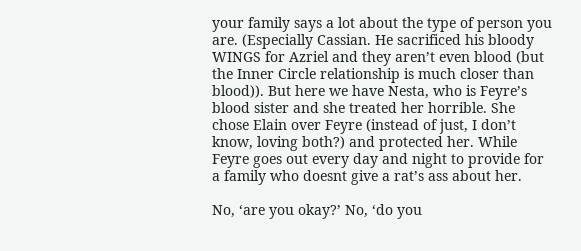your family says a lot about the type of person you are. (Especially Cassian. He sacrificed his bloody WINGS for Azriel and they aren’t even blood (but the Inner Circle relationship is much closer than blood)). But here we have Nesta, who is Feyre’s blood sister and she treated her horrible. She chose Elain over Feyre (instead of just, I don’t know, loving both?) and protected her. While Feyre goes out every day and night to provide for a family who doesnt give a rat’s ass about her.

No, ‘are you okay?’ No, ‘do you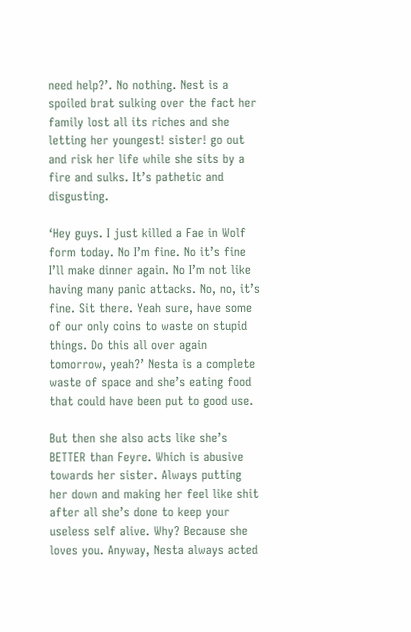need help?’. No nothing. Nest is a spoiled brat sulking over the fact her family lost all its riches and she letting her youngest! sister! go out and risk her life while she sits by a fire and sulks. It’s pathetic and disgusting.

‘Hey guys. I just killed a Fae in Wolf form today. No I’m fine. No it’s fine I’ll make dinner again. No I’m not like having many panic attacks. No, no, it’s fine. Sit there. Yeah sure, have some of our only coins to waste on stupid things. Do this all over again tomorrow, yeah?’ Nesta is a complete waste of space and she’s eating food that could have been put to good use.

But then she also acts like she’s BETTER than Feyre. Which is abusive towards her sister. Always putting her down and making her feel like shit after all she’s done to keep your useless self alive. Why? Because she loves you. Anyway, Nesta always acted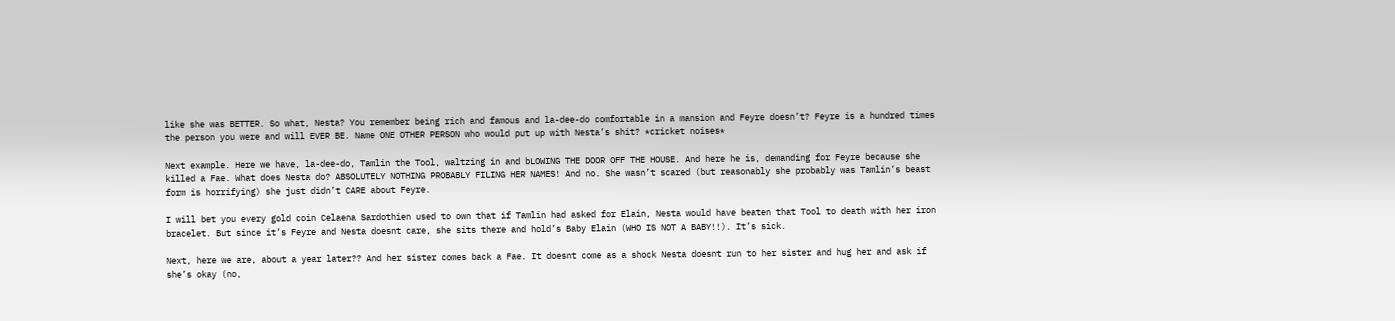like she was BETTER. So what, Nesta? You remember being rich and famous and la-dee-do comfortable in a mansion and Feyre doesn’t? Feyre is a hundred times the person you were and will EVER BE. Name ONE OTHER PERSON who would put up with Nesta’s shit? *cricket noises*

Next example. Here we have, la-dee-do, Tamlin the Tool, waltzing in and bLOWING THE DOOR OFF THE HOUSE. And here he is, demanding for Feyre because she killed a Fae. What does Nesta do? ABSOLUTELY NOTHING PROBABLY FILING HER NAMES! And no. She wasn’t scared (but reasonably she probably was Tamlin’s beast form is horrifying) she just didn’t CARE about Feyre.

I will bet you every gold coin Celaena Sardothien used to own that if Tamlin had asked for Elain, Nesta would have beaten that Tool to death with her iron bracelet. But since it’s Feyre and Nesta doesnt care, she sits there and hold’s Baby Elain (WHO IS NOT A BABY!!). It’s sick.

Next, here we are, about a year later?? And her sister comes back a Fae. It doesnt come as a shock Nesta doesnt run to her sister and hug her and ask if she’s okay (no,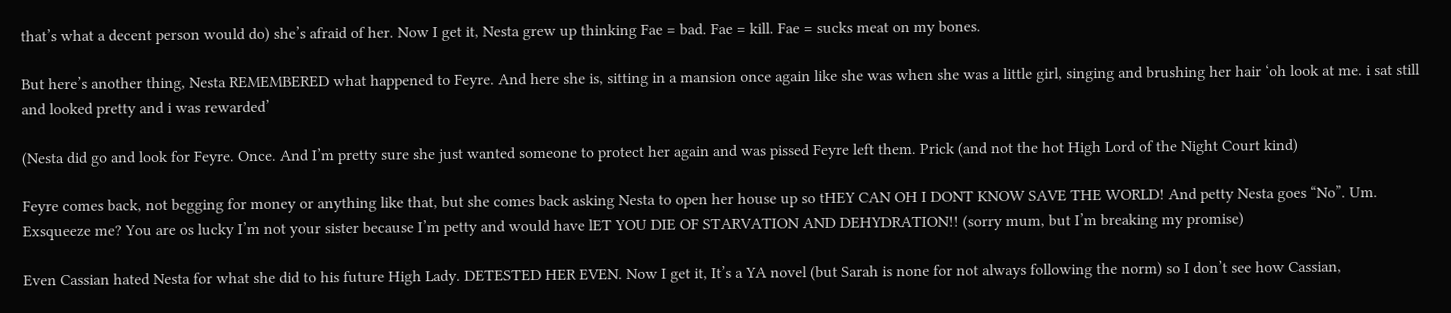that’s what a decent person would do) she’s afraid of her. Now I get it, Nesta grew up thinking Fae = bad. Fae = kill. Fae = sucks meat on my bones.

But here’s another thing, Nesta REMEMBERED what happened to Feyre. And here she is, sitting in a mansion once again like she was when she was a little girl, singing and brushing her hair ‘oh look at me. i sat still and looked pretty and i was rewarded’

(Nesta did go and look for Feyre. Once. And I’m pretty sure she just wanted someone to protect her again and was pissed Feyre left them. Prick (and not the hot High Lord of the Night Court kind)

Feyre comes back, not begging for money or anything like that, but she comes back asking Nesta to open her house up so tHEY CAN OH I DONT KNOW SAVE THE WORLD! And petty Nesta goes “No”. Um. Exsqueeze me? You are os lucky I’m not your sister because I’m petty and would have lET YOU DIE OF STARVATION AND DEHYDRATION!! (sorry mum, but I’m breaking my promise)

Even Cassian hated Nesta for what she did to his future High Lady. DETESTED HER EVEN. Now I get it, It’s a YA novel (but Sarah is none for not always following the norm) so I don’t see how Cassian,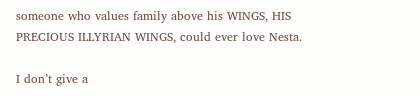someone who values family above his WINGS, HIS PRECIOUS ILLYRIAN WINGS, could ever love Nesta.

I don’t give a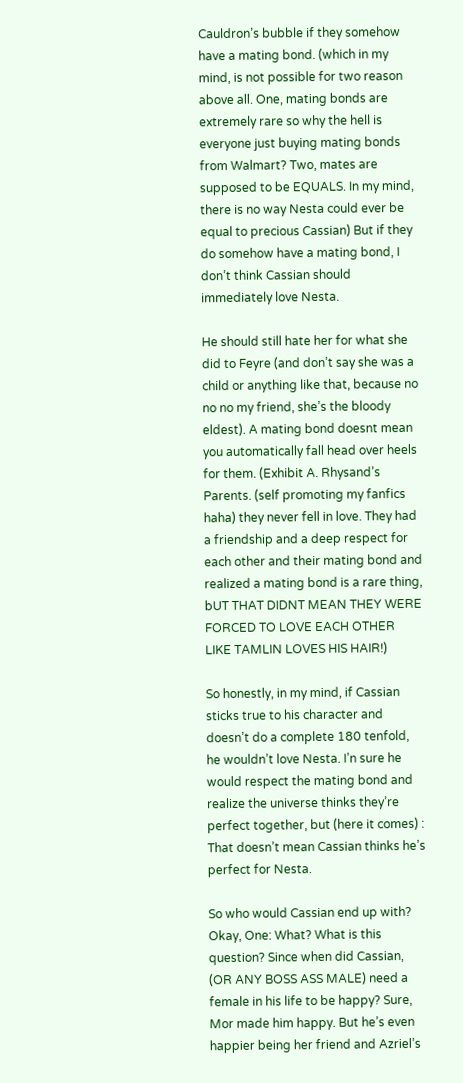Cauldron’s bubble if they somehow have a mating bond. (which in my mind, is not possible for two reason above all. One, mating bonds are extremely rare so why the hell is everyone just buying mating bonds from Walmart? Two, mates are supposed to be EQUALS. In my mind, there is no way Nesta could ever be equal to precious Cassian) But if they do somehow have a mating bond, I don’t think Cassian should immediately love Nesta.

He should still hate her for what she did to Feyre (and don’t say she was a child or anything like that, because no no no my friend, she’s the bloody eldest). A mating bond doesnt mean you automatically fall head over heels for them. (Exhibit A. Rhysand’s Parents. (self promoting my fanfics haha) they never fell in love. They had a friendship and a deep respect for each other and their mating bond and realized a mating bond is a rare thing, bUT THAT DIDNT MEAN THEY WERE FORCED TO LOVE EACH OTHER LIKE TAMLIN LOVES HIS HAIR!)

So honestly, in my mind, if Cassian sticks true to his character and doesn’t do a complete 180 tenfold, he wouldn’t love Nesta. I’n sure he would respect the mating bond and realize the universe thinks they’re perfect together, but (here it comes) : That doesn’t mean Cassian thinks he’s perfect for Nesta.

So who would Cassian end up with? Okay, One: What? What is this question? Since when did Cassian, (OR ANY BOSS ASS MALE) need a female in his life to be happy? Sure, Mor made him happy. But he’s even happier being her friend and Azriel’s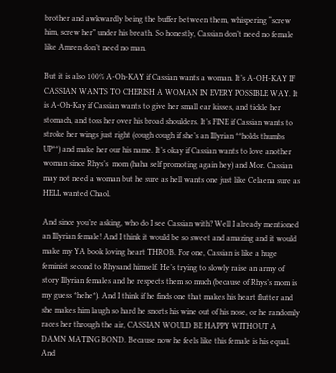brother and awkwardly being the buffer between them, whispering “screw him, screw her” under his breath. So honestly, Cassian don’t need no female like Amren don’t need no man.

But it is also 100% A-Oh-KAY if Cassian wants a woman. It’s A-OH-KAY IF CASSIAN WANTS TO CHERISH A WOMAN IN EVERY POSSIBLE WAY. It is A-Oh-Kay if Cassian wants to give her small ear kisses, and tickle her stomach, and toss her over his broad shoulders. It’s FINE if Cassian wants to stroke her wings just right (cough cough if she’s an Illyrian **holds thumbs UP**) and make her our his name. It’s okay if Cassian wants to love another woman since Rhys’s  mom (haha self promoting again hey) and Mor. Cassian may not need a woman but he sure as hell wants one just like Celaena sure as HELL wanted Chaol.

And since you’re asking, who do I see Cassian with? Well I already mentioned an Illyrian female! And I think it would be so sweet and amazing and it would make my YA book loving heart THROB. For one, Cassian is like a huge feminist second to Rhysand himself. He’s trying to slowly raise an army of story Illyrian females and he respects them so much (because of Rhys’s mom is my guess *hehe*). And I think if he finds one that makes his heart flutter and she makes him laugh so hard he snorts his wine out of his nose, or he randomly races her through the air, CASSIAN WOULD BE HAPPY WITHOUT A DAMN MATING BOND. Because now he feels like this female is his equal. And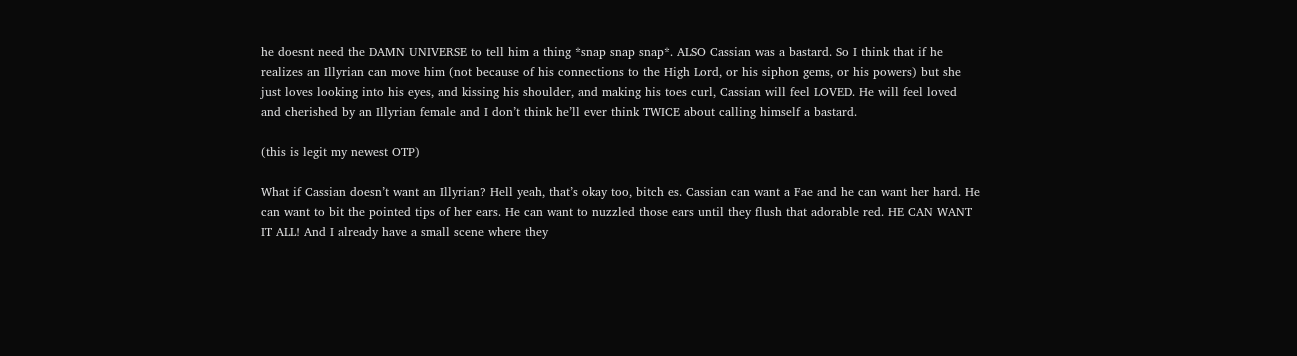he doesnt need the DAMN UNIVERSE to tell him a thing *snap snap snap*. ALSO Cassian was a bastard. So I think that if he realizes an Illyrian can move him (not because of his connections to the High Lord, or his siphon gems, or his powers) but she just loves looking into his eyes, and kissing his shoulder, and making his toes curl, Cassian will feel LOVED. He will feel loved and cherished by an Illyrian female and I don’t think he’ll ever think TWICE about calling himself a bastard.

(this is legit my newest OTP)

What if Cassian doesn’t want an Illyrian? Hell yeah, that’s okay too, bitch es. Cassian can want a Fae and he can want her hard. He can want to bit the pointed tips of her ears. He can want to nuzzled those ears until they flush that adorable red. HE CAN WANT IT ALL! And I already have a small scene where they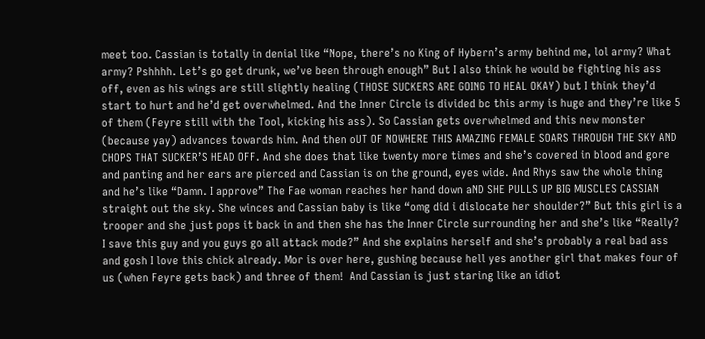meet too. Cassian is totally in denial like “Nope, there’s no King of Hybern’s army behind me, lol army? What army? Pshhhh. Let’s go get drunk, we’ve been through enough” But I also think he would be fighting his ass off, even as his wings are still slightly healing (THOSE SUCKERS ARE GOING TO HEAL OKAY) but I think they’d start to hurt and he’d get overwhelmed. And the Inner Circle is divided bc this army is huge and they’re like 5 of them (Feyre still with the Tool, kicking his ass). So Cassian gets overwhelmed and this new monster (because yay) advances towards him. And then oUT OF NOWHERE THIS AMAZING FEMALE SOARS THROUGH THE SKY AND CHOPS THAT SUCKER’S HEAD OFF. And she does that like twenty more times and she’s covered in blood and gore and panting and her ears are pierced and Cassian is on the ground, eyes wide. And Rhys saw the whole thing and he’s like “Damn. I approve” The Fae woman reaches her hand down aND SHE PULLS UP BIG MUSCLES CASSIAN straight out the sky. She winces and Cassian baby is like “omg did i dislocate her shoulder?” But this girl is a trooper and she just pops it back in and then she has the Inner Circle surrounding her and she’s like “Really? I save this guy and you guys go all attack mode?” And she explains herself and she’s probably a real bad ass and gosh I love this chick already. Mor is over here, gushing because hell yes another girl that makes four of us (when Feyre gets back) and three of them!  And Cassian is just staring like an idiot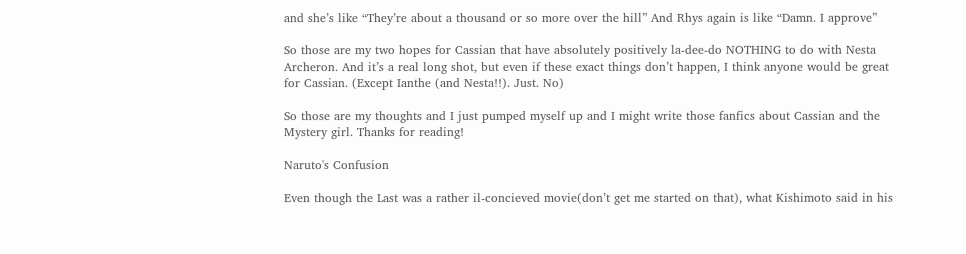and she’s like “They’re about a thousand or so more over the hill” And Rhys again is like “Damn. I approve”

So those are my two hopes for Cassian that have absolutely positively la-dee-do NOTHING to do with Nesta Archeron. And it’s a real long shot, but even if these exact things don’t happen, I think anyone would be great for Cassian. (Except Ianthe (and Nesta!!). Just. No)

So those are my thoughts and I just pumped myself up and I might write those fanfics about Cassian and the Mystery girl. Thanks for reading!

Naruto's Confusion

Even though the Last was a rather il-concieved movie(don’t get me started on that), what Kishimoto said in his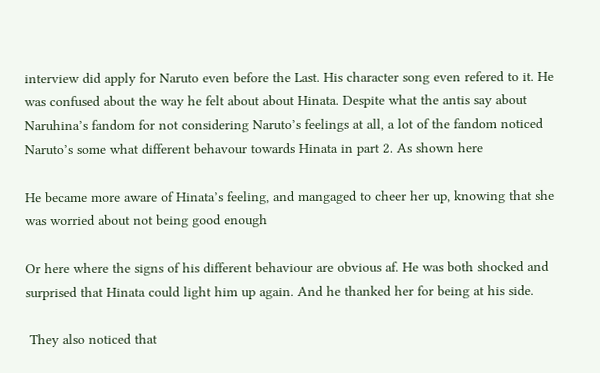interview did apply for Naruto even before the Last. His character song even refered to it. He was confused about the way he felt about about Hinata. Despite what the antis say about Naruhina’s fandom for not considering Naruto’s feelings at all, a lot of the fandom noticed Naruto’s some what different behavour towards Hinata in part 2. As shown here

He became more aware of Hinata’s feeling, and mangaged to cheer her up, knowing that she was worried about not being good enough

Or here where the signs of his different behaviour are obvious af. He was both shocked and surprised that Hinata could light him up again. And he thanked her for being at his side.

 They also noticed that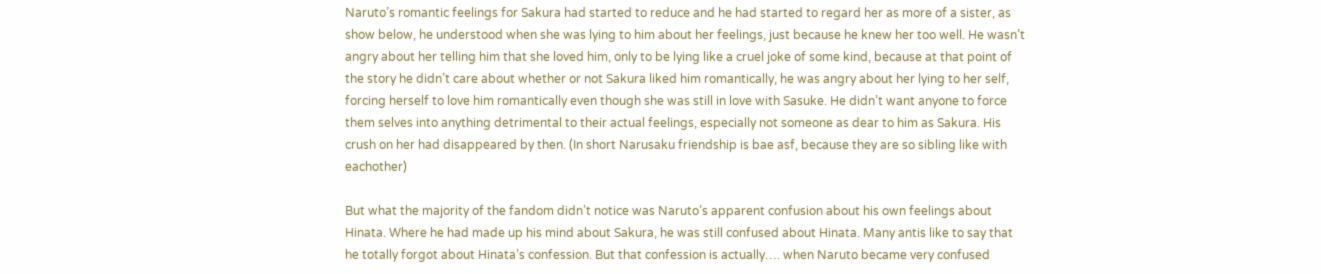Naruto’s romantic feelings for Sakura had started to reduce and he had started to regard her as more of a sister, as show below, he understood when she was lying to him about her feelings, just because he knew her too well. He wasn’t angry about her telling him that she loved him, only to be lying like a cruel joke of some kind, because at that point of the story he didn’t care about whether or not Sakura liked him romantically, he was angry about her lying to her self, forcing herself to love him romantically even though she was still in love with Sasuke. He didn’t want anyone to force them selves into anything detrimental to their actual feelings, especially not someone as dear to him as Sakura. His crush on her had disappeared by then. (In short Narusaku friendship is bae asf, because they are so sibling like with eachother)

But what the majority of the fandom didn’t notice was Naruto’s apparent confusion about his own feelings about Hinata. Where he had made up his mind about Sakura, he was still confused about Hinata. Many antis like to say that he totally forgot about Hinata’s confession. But that confession is actually…. when Naruto became very confused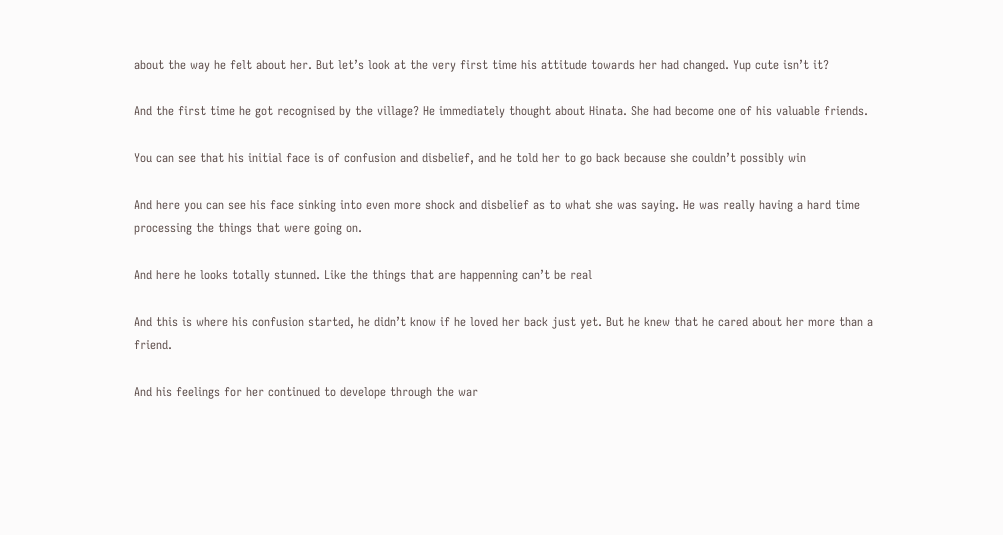about the way he felt about her. But let’s look at the very first time his attitude towards her had changed. Yup cute isn’t it?

And the first time he got recognised by the village? He immediately thought about Hinata. She had become one of his valuable friends.

You can see that his initial face is of confusion and disbelief, and he told her to go back because she couldn’t possibly win

And here you can see his face sinking into even more shock and disbelief as to what she was saying. He was really having a hard time processing the things that were going on.

And here he looks totally stunned. Like the things that are happenning can’t be real

And this is where his confusion started, he didn’t know if he loved her back just yet. But he knew that he cared about her more than a friend.

And his feelings for her continued to develope through the war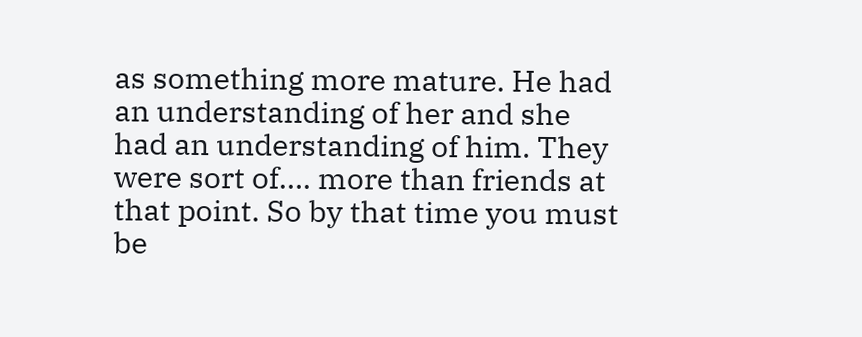as something more mature. He had an understanding of her and she had an understanding of him. They were sort of…. more than friends at that point. So by that time you must be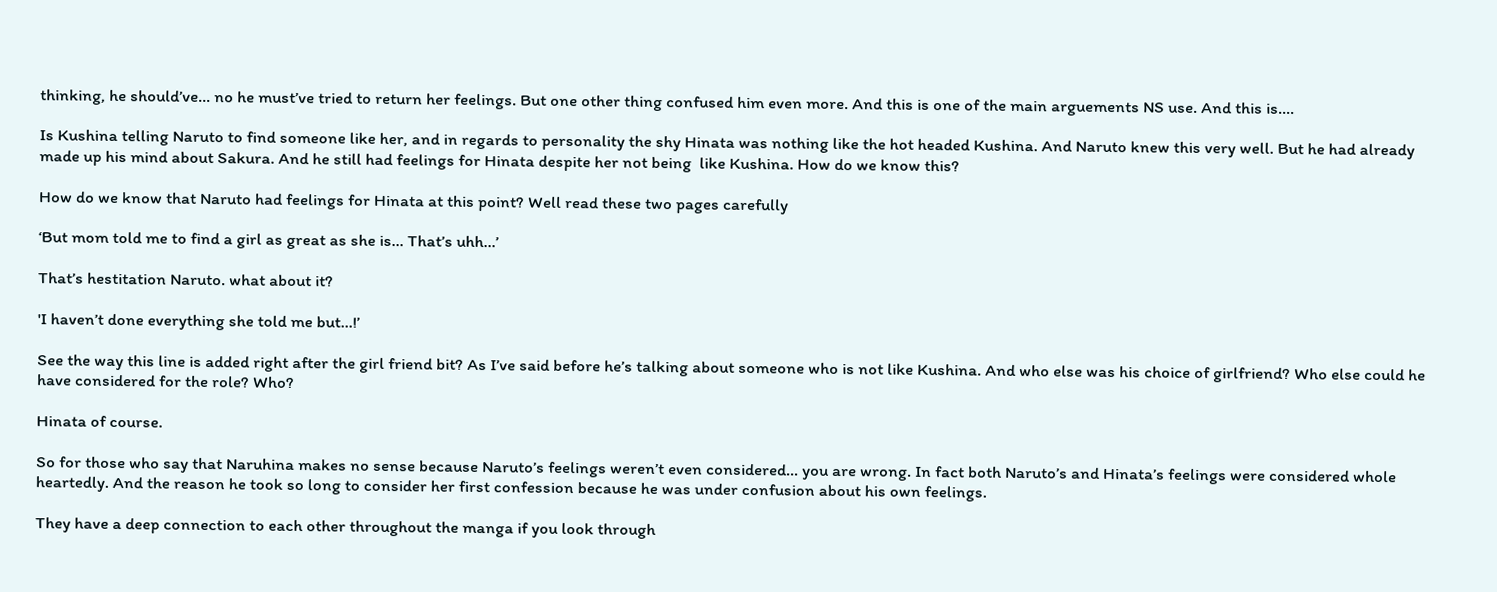thinking, he should’ve… no he must’ve tried to return her feelings. But one other thing confused him even more. And this is one of the main arguements NS use. And this is….

Is Kushina telling Naruto to find someone like her, and in regards to personality the shy Hinata was nothing like the hot headed Kushina. And Naruto knew this very well. But he had already made up his mind about Sakura. And he still had feelings for Hinata despite her not being  like Kushina. How do we know this?

How do we know that Naruto had feelings for Hinata at this point? Well read these two pages carefully

‘But mom told me to find a girl as great as she is… That’s uhh…’

That’s hestitation Naruto. what about it?

'I haven’t done everything she told me but…!’

See the way this line is added right after the girl friend bit? As I’ve said before he’s talking about someone who is not like Kushina. And who else was his choice of girlfriend? Who else could he have considered for the role? Who?

Hinata of course.

So for those who say that Naruhina makes no sense because Naruto’s feelings weren’t even considered… you are wrong. In fact both Naruto’s and Hinata’s feelings were considered whole heartedly. And the reason he took so long to consider her first confession because he was under confusion about his own feelings.

They have a deep connection to each other throughout the manga if you look through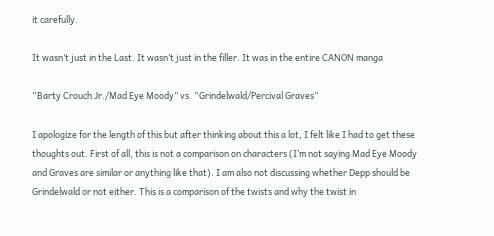it carefully.

It wasn’t just in the Last. It wasn’t just in the filler. It was in the entire CANON manga

“Barty Crouch Jr./Mad Eye Moody” vs. “Grindelwald/Percival Graves”

I apologize for the length of this but after thinking about this a lot, I felt like I had to get these thoughts out. First of all, this is not a comparison on characters (I’m not saying Mad Eye Moody and Graves are similar or anything like that). I am also not discussing whether Depp should be Grindelwald or not either. This is a comparison of the twists and why the twist in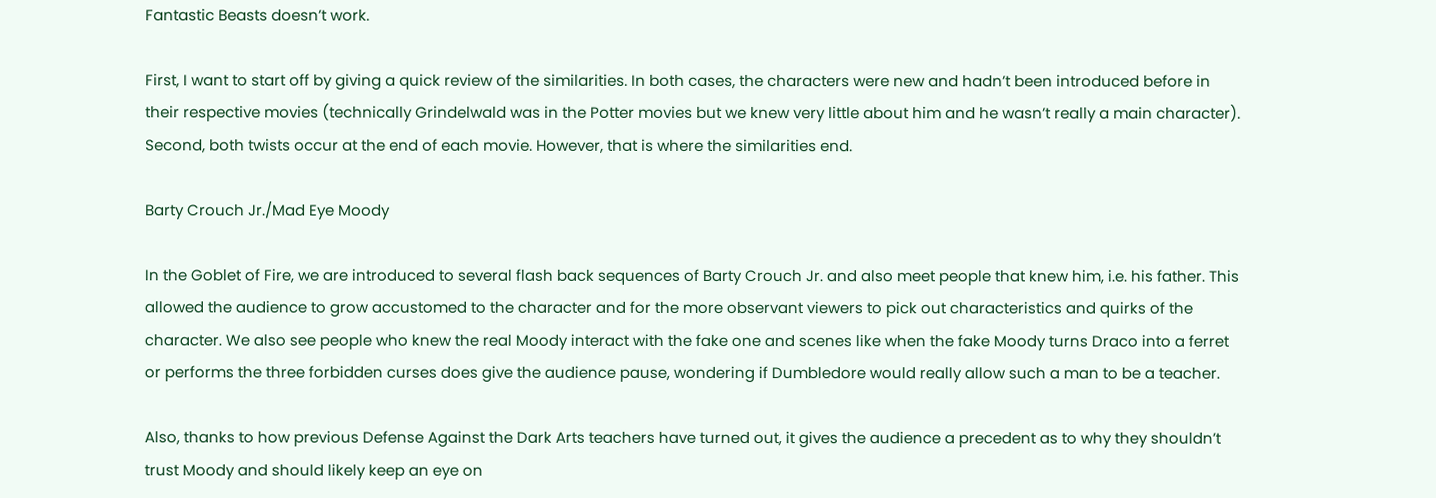Fantastic Beasts doesn’t work.

First, I want to start off by giving a quick review of the similarities. In both cases, the characters were new and hadn’t been introduced before in their respective movies (technically Grindelwald was in the Potter movies but we knew very little about him and he wasn’t really a main character). Second, both twists occur at the end of each movie. However, that is where the similarities end.

Barty Crouch Jr./Mad Eye Moody

In the Goblet of Fire, we are introduced to several flash back sequences of Barty Crouch Jr. and also meet people that knew him, i.e. his father. This allowed the audience to grow accustomed to the character and for the more observant viewers to pick out characteristics and quirks of the character. We also see people who knew the real Moody interact with the fake one and scenes like when the fake Moody turns Draco into a ferret or performs the three forbidden curses does give the audience pause, wondering if Dumbledore would really allow such a man to be a teacher.

Also, thanks to how previous Defense Against the Dark Arts teachers have turned out, it gives the audience a precedent as to why they shouldn’t trust Moody and should likely keep an eye on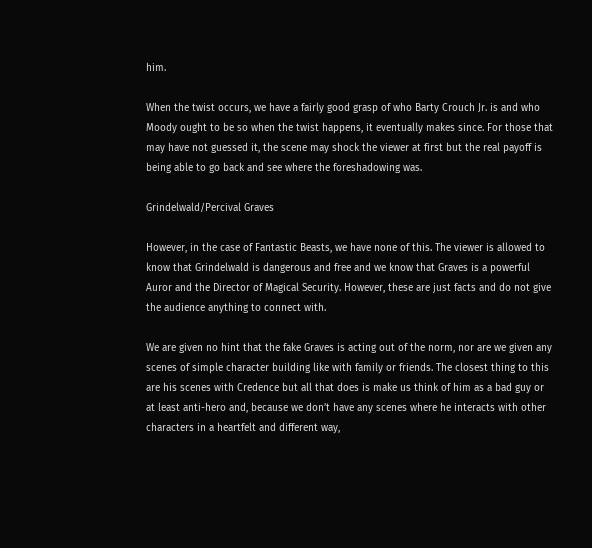him.

When the twist occurs, we have a fairly good grasp of who Barty Crouch Jr. is and who Moody ought to be so when the twist happens, it eventually makes since. For those that may have not guessed it, the scene may shock the viewer at first but the real payoff is being able to go back and see where the foreshadowing was.

Grindelwald/Percival Graves

However, in the case of Fantastic Beasts, we have none of this. The viewer is allowed to know that Grindelwald is dangerous and free and we know that Graves is a powerful Auror and the Director of Magical Security. However, these are just facts and do not give the audience anything to connect with.

We are given no hint that the fake Graves is acting out of the norm, nor are we given any scenes of simple character building like with family or friends. The closest thing to this are his scenes with Credence but all that does is make us think of him as a bad guy or at least anti-hero and, because we don’t have any scenes where he interacts with other characters in a heartfelt and different way,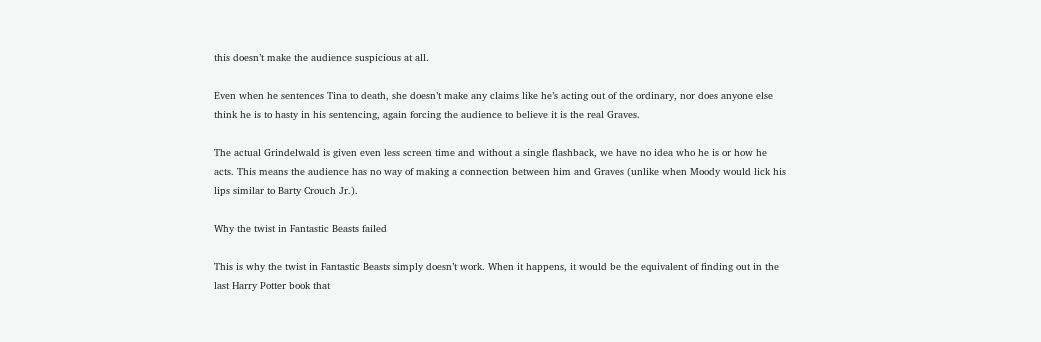this doesn’t make the audience suspicious at all.

Even when he sentences Tina to death, she doesn’t make any claims like he’s acting out of the ordinary, nor does anyone else think he is to hasty in his sentencing, again forcing the audience to believe it is the real Graves.

The actual Grindelwald is given even less screen time and without a single flashback, we have no idea who he is or how he acts. This means the audience has no way of making a connection between him and Graves (unlike when Moody would lick his lips similar to Barty Crouch Jr.).

Why the twist in Fantastic Beasts failed

This is why the twist in Fantastic Beasts simply doesn’t work. When it happens, it would be the equivalent of finding out in the last Harry Potter book that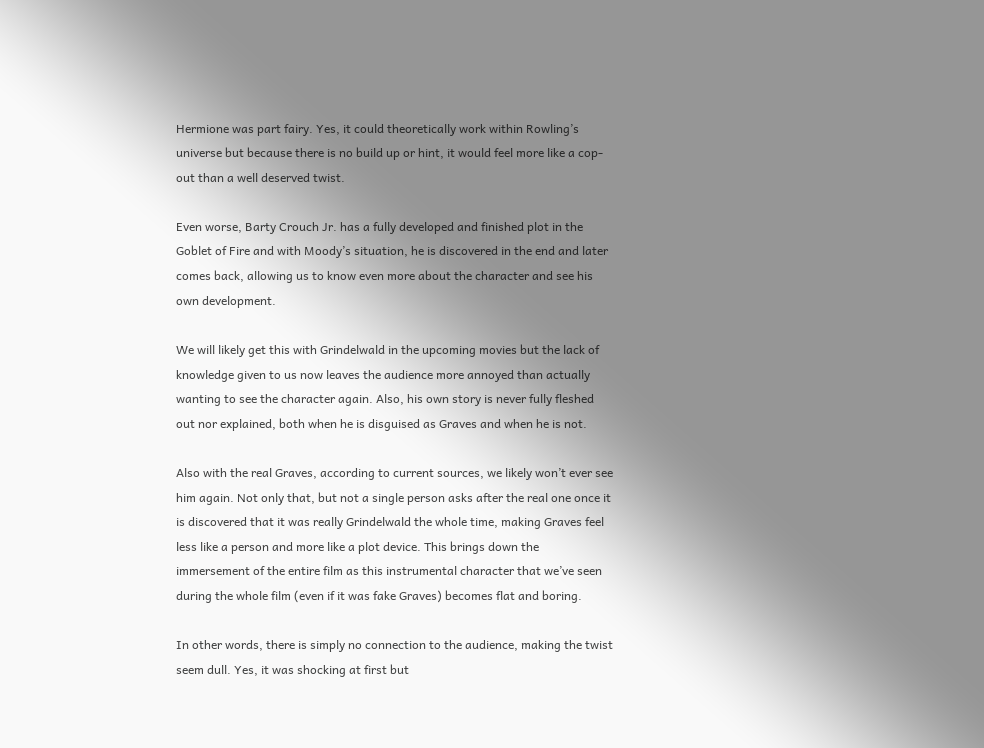Hermione was part fairy. Yes, it could theoretically work within Rowling’s universe but because there is no build up or hint, it would feel more like a cop-out than a well deserved twist.

Even worse, Barty Crouch Jr. has a fully developed and finished plot in the Goblet of Fire and with Moody’s situation, he is discovered in the end and later comes back, allowing us to know even more about the character and see his own development.

We will likely get this with Grindelwald in the upcoming movies but the lack of knowledge given to us now leaves the audience more annoyed than actually wanting to see the character again. Also, his own story is never fully fleshed out nor explained, both when he is disguised as Graves and when he is not.

Also with the real Graves, according to current sources, we likely won’t ever see him again. Not only that, but not a single person asks after the real one once it is discovered that it was really Grindelwald the whole time, making Graves feel less like a person and more like a plot device. This brings down the immersement of the entire film as this instrumental character that we’ve seen during the whole film (even if it was fake Graves) becomes flat and boring.

In other words, there is simply no connection to the audience, making the twist seem dull. Yes, it was shocking at first but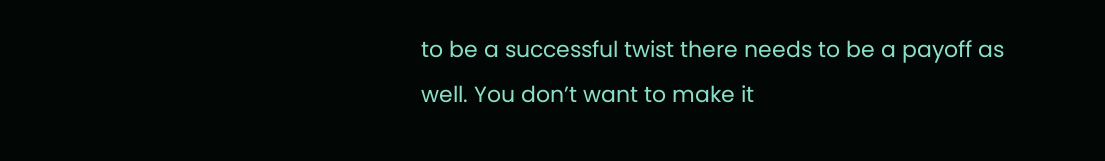to be a successful twist there needs to be a payoff as well. You don’t want to make it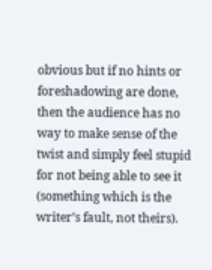obvious but if no hints or foreshadowing are done, then the audience has no way to make sense of the twist and simply feel stupid for not being able to see it (something which is the writer’s fault, not theirs).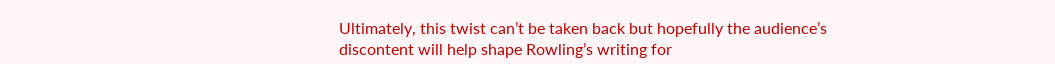Ultimately, this twist can’t be taken back but hopefully the audience’s discontent will help shape Rowling’s writing for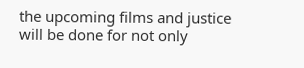the upcoming films and justice will be done for not only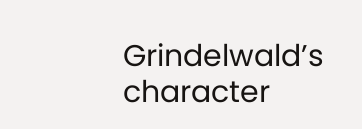Grindelwald’s character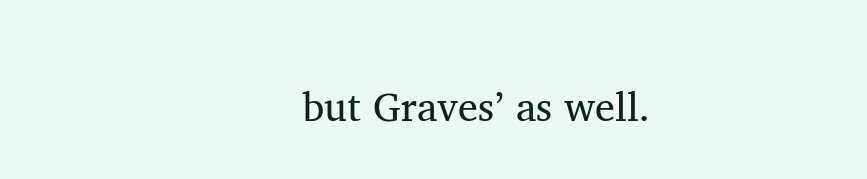but Graves’ as well.